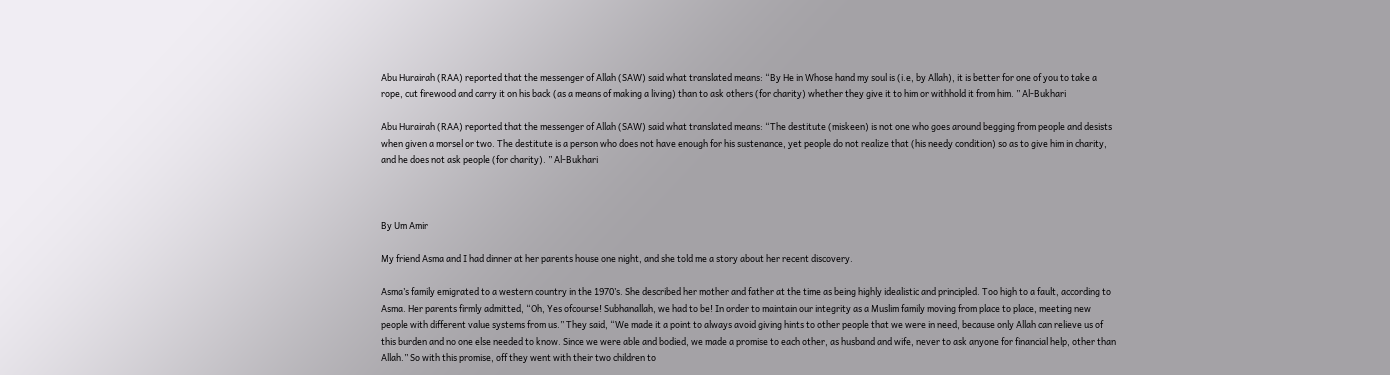Abu Hurairah (RAA) reported that the messenger of Allah (SAW) said what translated means: “By He in Whose hand my soul is (i.e, by Allah), it is better for one of you to take a rope, cut firewood and carry it on his back (as a means of making a living) than to ask others (for charity) whether they give it to him or withhold it from him. ” Al-Bukhari

Abu Hurairah (RAA) reported that the messenger of Allah (SAW) said what translated means: “The destitute (miskeen) is not one who goes around begging from people and desists when given a morsel or two. The destitute is a person who does not have enough for his sustenance, yet people do not realize that (his needy condition) so as to give him in charity, and he does not ask people (for charity). ” Al-Bukhari



By Um Amir

My friend Asma and I had dinner at her parents house one night, and she told me a story about her recent discovery.

Asma’s family emigrated to a western country in the 1970’s. She described her mother and father at the time as being highly idealistic and principled. Too high to a fault, according to Asma. Her parents firmly admitted, “Oh, Yes ofcourse! Subhanallah, we had to be! In order to maintain our integrity as a Muslim family moving from place to place, meeting new people with different value systems from us.” They said, “We made it a point to always avoid giving hints to other people that we were in need, because only Allah can relieve us of this burden and no one else needed to know. Since we were able and bodied, we made a promise to each other, as husband and wife, never to ask anyone for financial help, other than Allah.” So with this promise, off they went with their two children to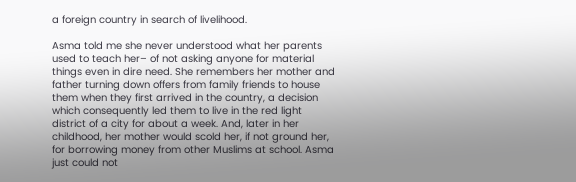a foreign country in search of livelihood.

Asma told me she never understood what her parents used to teach her– of not asking anyone for material things even in dire need. She remembers her mother and father turning down offers from family friends to house them when they first arrived in the country, a decision which consequently led them to live in the red light district of a city for about a week. And, later in her childhood, her mother would scold her, if not ground her, for borrowing money from other Muslims at school. Asma just could not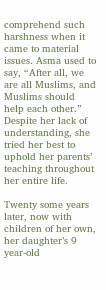comprehend such harshness when it came to material issues. Asma used to say, “After all, we are all Muslims, and Muslims should help each other.” Despite her lack of understanding, she tried her best to uphold her parents’ teaching throughout her entire life.

Twenty some years later, now with children of her own, her daughter’s 9 year-old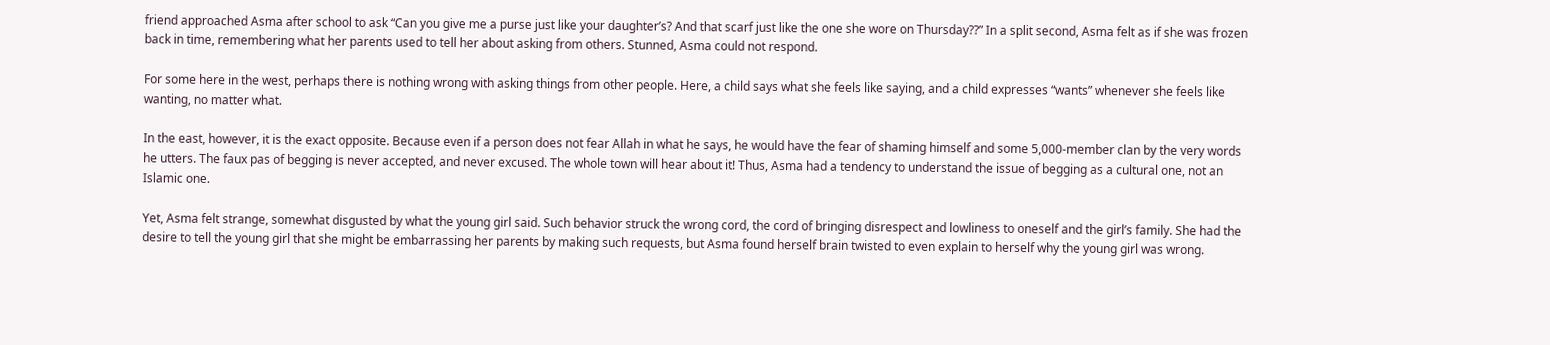friend approached Asma after school to ask “Can you give me a purse just like your daughter’s? And that scarf just like the one she wore on Thursday??” In a split second, Asma felt as if she was frozen back in time, remembering what her parents used to tell her about asking from others. Stunned, Asma could not respond.

For some here in the west, perhaps there is nothing wrong with asking things from other people. Here, a child says what she feels like saying, and a child expresses “wants” whenever she feels like wanting, no matter what.

In the east, however, it is the exact opposite. Because even if a person does not fear Allah in what he says, he would have the fear of shaming himself and some 5,000-member clan by the very words he utters. The faux pas of begging is never accepted, and never excused. The whole town will hear about it! Thus, Asma had a tendency to understand the issue of begging as a cultural one, not an Islamic one.

Yet, Asma felt strange, somewhat disgusted by what the young girl said. Such behavior struck the wrong cord, the cord of bringing disrespect and lowliness to oneself and the girl’s family. She had the desire to tell the young girl that she might be embarrassing her parents by making such requests, but Asma found herself brain twisted to even explain to herself why the young girl was wrong.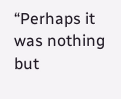“Perhaps it was nothing but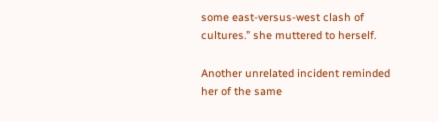some east-versus-west clash of cultures.” she muttered to herself.

Another unrelated incident reminded her of the same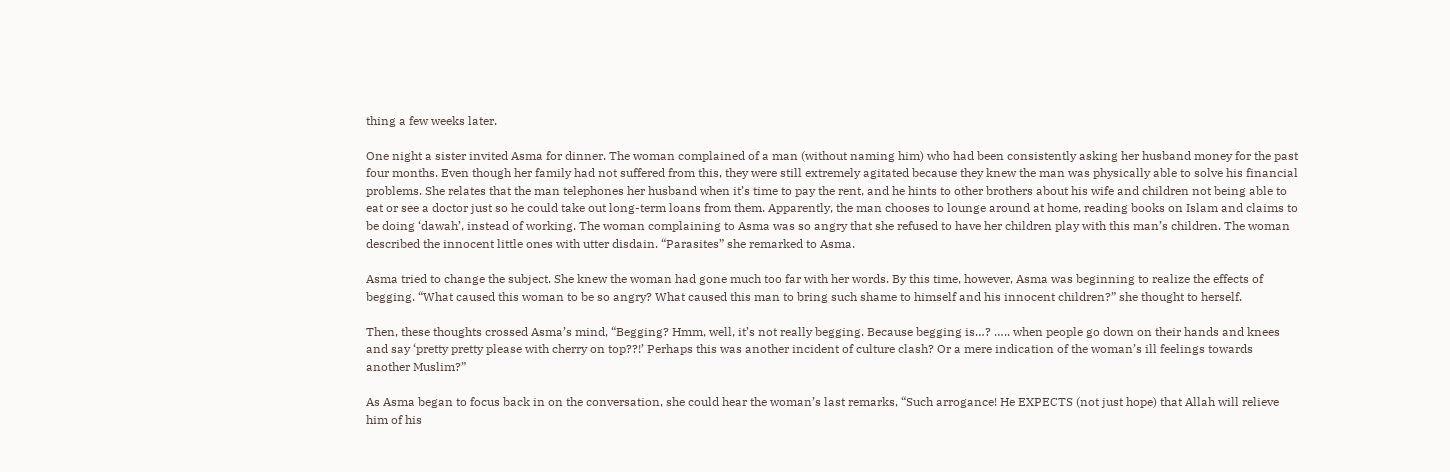thing a few weeks later.

One night a sister invited Asma for dinner. The woman complained of a man (without naming him) who had been consistently asking her husband money for the past four months. Even though her family had not suffered from this, they were still extremely agitated because they knew the man was physically able to solve his financial problems. She relates that the man telephones her husband when it’s time to pay the rent, and he hints to other brothers about his wife and children not being able to eat or see a doctor just so he could take out long-term loans from them. Apparently, the man chooses to lounge around at home, reading books on Islam and claims to be doing ‘dawah’, instead of working. The woman complaining to Asma was so angry that she refused to have her children play with this man’s children. The woman described the innocent little ones with utter disdain. “Parasites” she remarked to Asma.

Asma tried to change the subject. She knew the woman had gone much too far with her words. By this time, however, Asma was beginning to realize the effects of begging. “What caused this woman to be so angry? What caused this man to bring such shame to himself and his innocent children?” she thought to herself.

Then, these thoughts crossed Asma’s mind, “Begging? Hmm, well, it’s not really begging. Because begging is…? ….. when people go down on their hands and knees and say ‘pretty pretty please with cherry on top??!’ Perhaps this was another incident of culture clash? Or a mere indication of the woman’s ill feelings towards another Muslim?”

As Asma began to focus back in on the conversation, she could hear the woman’s last remarks, “Such arrogance! He EXPECTS (not just hope) that Allah will relieve him of his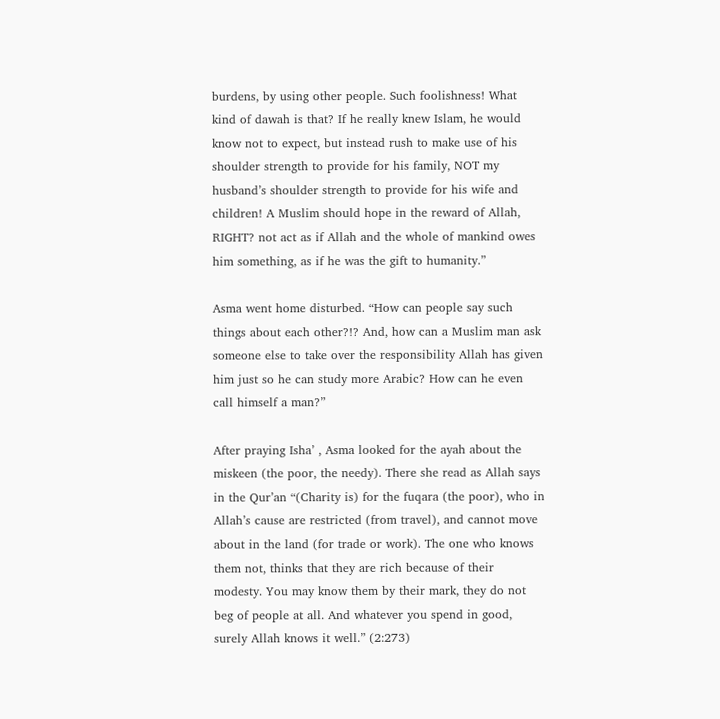burdens, by using other people. Such foolishness! What kind of dawah is that? If he really knew Islam, he would know not to expect, but instead rush to make use of his shoulder strength to provide for his family, NOT my husband’s shoulder strength to provide for his wife and children! A Muslim should hope in the reward of Allah, RIGHT? not act as if Allah and the whole of mankind owes him something, as if he was the gift to humanity.”

Asma went home disturbed. “How can people say such things about each other?!? And, how can a Muslim man ask someone else to take over the responsibility Allah has given him just so he can study more Arabic? How can he even call himself a man?”

After praying Isha’ , Asma looked for the ayah about the miskeen (the poor, the needy). There she read as Allah says in the Qur’an “(Charity is) for the fuqara (the poor), who in Allah’s cause are restricted (from travel), and cannot move about in the land (for trade or work). The one who knows them not, thinks that they are rich because of their modesty. You may know them by their mark, they do not beg of people at all. And whatever you spend in good, surely Allah knows it well.” (2:273)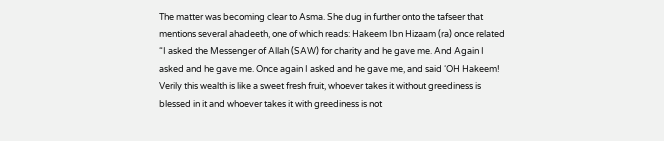The matter was becoming clear to Asma. She dug in further onto the tafseer that mentions several ahadeeth, one of which reads: Hakeem Ibn Hizaam (ra) once related “I asked the Messenger of Allah (SAW) for charity and he gave me. And Again I asked and he gave me. Once again I asked and he gave me, and said ‘OH Hakeem! Verily this wealth is like a sweet fresh fruit, whoever takes it without greediness is blessed in it and whoever takes it with greediness is not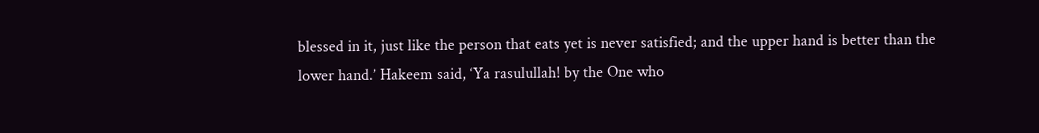blessed in it, just like the person that eats yet is never satisfied; and the upper hand is better than the lower hand.’ Hakeem said, ‘Ya rasulullah! by the One who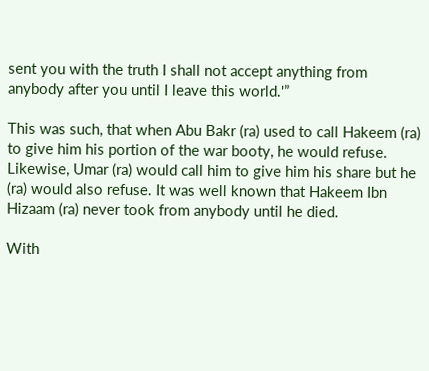sent you with the truth I shall not accept anything from anybody after you until I leave this world.'”

This was such, that when Abu Bakr (ra) used to call Hakeem (ra) to give him his portion of the war booty, he would refuse. Likewise, Umar (ra) would call him to give him his share but he (ra) would also refuse. It was well known that Hakeem Ibn Hizaam (ra) never took from anybody until he died.

With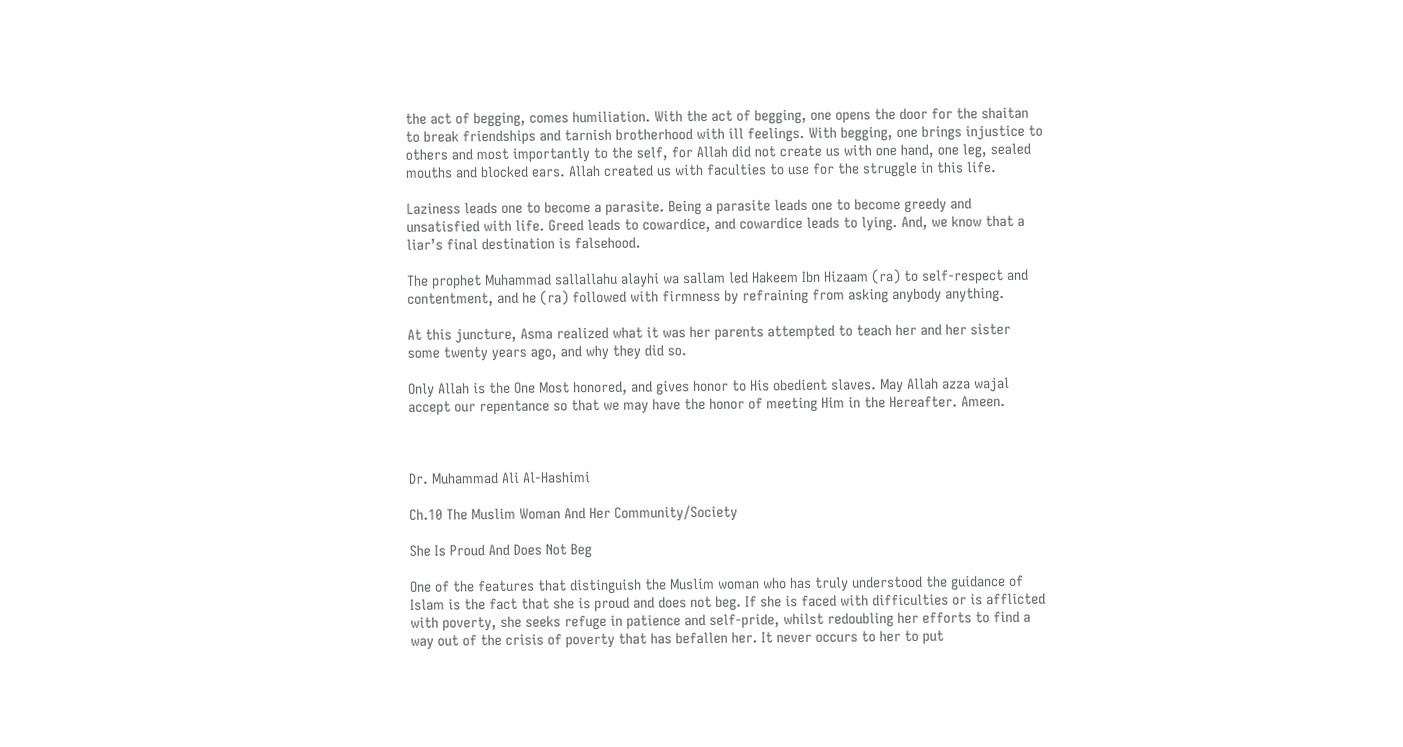the act of begging, comes humiliation. With the act of begging, one opens the door for the shaitan to break friendships and tarnish brotherhood with ill feelings. With begging, one brings injustice to others and most importantly to the self, for Allah did not create us with one hand, one leg, sealed mouths and blocked ears. Allah created us with faculties to use for the struggle in this life.

Laziness leads one to become a parasite. Being a parasite leads one to become greedy and unsatisfied with life. Greed leads to cowardice, and cowardice leads to lying. And, we know that a liar’s final destination is falsehood.

The prophet Muhammad sallallahu alayhi wa sallam led Hakeem Ibn Hizaam (ra) to self-respect and contentment, and he (ra) followed with firmness by refraining from asking anybody anything.

At this juncture, Asma realized what it was her parents attempted to teach her and her sister some twenty years ago, and why they did so.

Only Allah is the One Most honored, and gives honor to His obedient slaves. May Allah azza wajal accept our repentance so that we may have the honor of meeting Him in the Hereafter. Ameen.



Dr. Muhammad Ali Al-Hashimi

Ch.10 The Muslim Woman And Her Community/Society

She Is Proud And Does Not Beg

One of the features that distinguish the Muslim woman who has truly understood the guidance of Islam is the fact that she is proud and does not beg. If she is faced with difficulties or is afflicted with poverty, she seeks refuge in patience and self-pride, whilst redoubling her efforts to find a way out of the crisis of poverty that has befallen her. It never occurs to her to put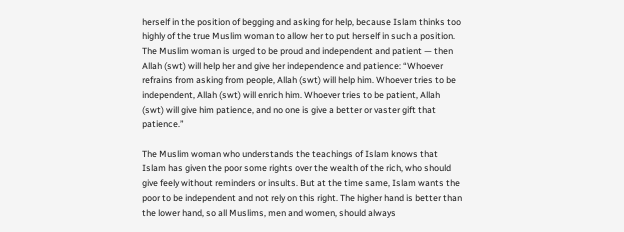herself in the position of begging and asking for help, because Islam thinks too highly of the true Muslim woman to allow her to put herself in such a position. The Muslim woman is urged to be proud and independent and patient — then Allah (swt) will help her and give her independence and patience: “Whoever refrains from asking from people, Allah (swt) will help him. Whoever tries to be independent, Allah (swt) will enrich him. Whoever tries to be patient, Allah (swt) will give him patience, and no one is give a better or vaster gift that patience.”

The Muslim woman who understands the teachings of Islam knows that Islam has given the poor some rights over the wealth of the rich, who should give feely without reminders or insults. But at the time same, Islam wants the poor to be independent and not rely on this right. The higher hand is better than the lower hand, so all Muslims, men and women, should always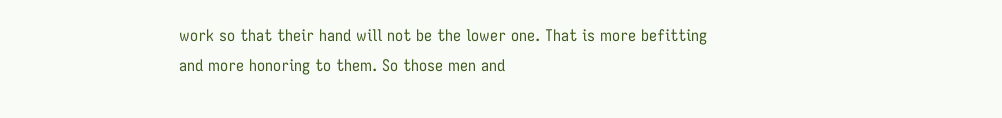work so that their hand will not be the lower one. That is more befitting and more honoring to them. So those men and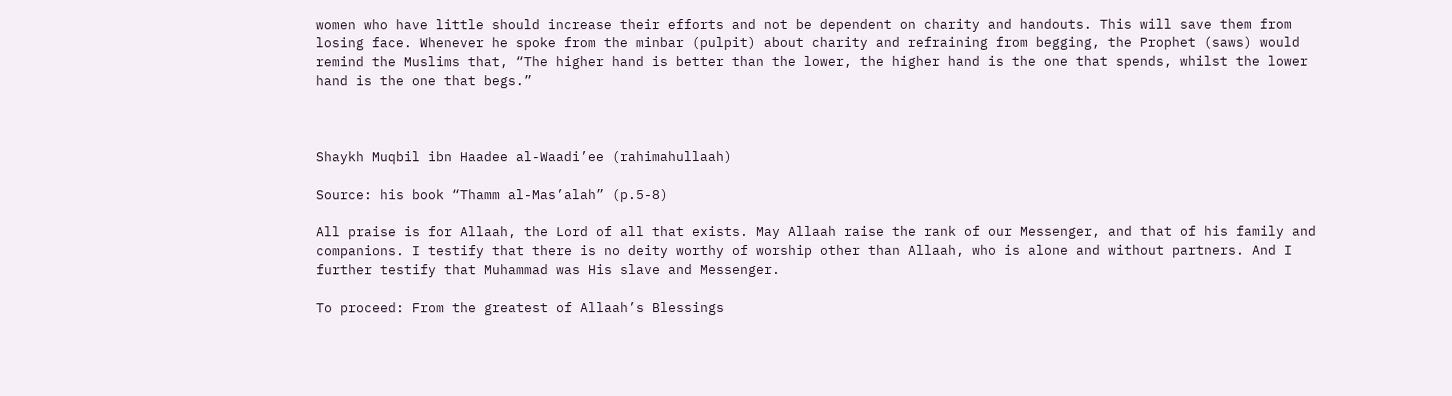women who have little should increase their efforts and not be dependent on charity and handouts. This will save them from losing face. Whenever he spoke from the minbar (pulpit) about charity and refraining from begging, the Prophet (saws) would remind the Muslims that, “The higher hand is better than the lower, the higher hand is the one that spends, whilst the lower hand is the one that begs.”



Shaykh Muqbil ibn Haadee al-Waadi’ee (rahimahullaah)

Source: his book “Thamm al-Mas’alah” (p.5-8)

All praise is for Allaah, the Lord of all that exists. May Allaah raise the rank of our Messenger, and that of his family and companions. I testify that there is no deity worthy of worship other than Allaah, who is alone and without partners. And I further testify that Muhammad was His slave and Messenger.

To proceed: From the greatest of Allaah’s Blessings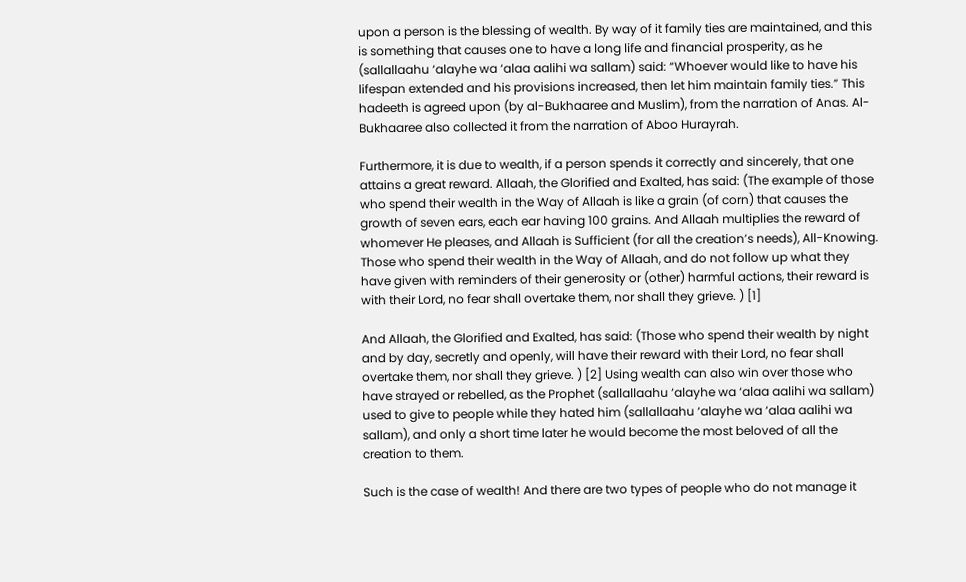upon a person is the blessing of wealth. By way of it family ties are maintained, and this is something that causes one to have a long life and financial prosperity, as he (sallallaahu ‘alayhe wa ‘alaa aalihi wa sallam) said: “Whoever would like to have his lifespan extended and his provisions increased, then let him maintain family ties.” This hadeeth is agreed upon (by al-Bukhaaree and Muslim), from the narration of Anas. Al-Bukhaaree also collected it from the narration of Aboo Hurayrah.

Furthermore, it is due to wealth, if a person spends it correctly and sincerely, that one attains a great reward. Allaah, the Glorified and Exalted, has said: (The example of those who spend their wealth in the Way of Allaah is like a grain (of corn) that causes the growth of seven ears, each ear having 100 grains. And Allaah multiplies the reward of whomever He pleases, and Allaah is Sufficient (for all the creation’s needs), All-Knowing. Those who spend their wealth in the Way of Allaah, and do not follow up what they have given with reminders of their generosity or (other) harmful actions, their reward is with their Lord, no fear shall overtake them, nor shall they grieve. ) [1]

And Allaah, the Glorified and Exalted, has said: (Those who spend their wealth by night and by day, secretly and openly, will have their reward with their Lord, no fear shall overtake them, nor shall they grieve. ) [2] Using wealth can also win over those who have strayed or rebelled, as the Prophet (sallallaahu ‘alayhe wa ‘alaa aalihi wa sallam) used to give to people while they hated him (sallallaahu ‘alayhe wa ‘alaa aalihi wa sallam), and only a short time later he would become the most beloved of all the creation to them.

Such is the case of wealth! And there are two types of people who do not manage it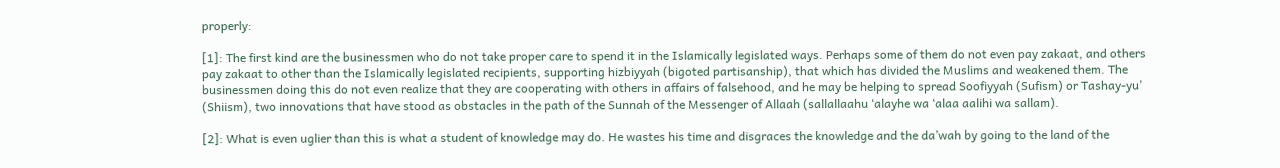properly:

[1]: The first kind are the businessmen who do not take proper care to spend it in the Islamically legislated ways. Perhaps some of them do not even pay zakaat, and others pay zakaat to other than the Islamically legislated recipients, supporting hizbiyyah (bigoted partisanship), that which has divided the Muslims and weakened them. The businessmen doing this do not even realize that they are cooperating with others in affairs of falsehood, and he may be helping to spread Soofiyyah (Sufism) or Tashay-yu’ (Shiism), two innovations that have stood as obstacles in the path of the Sunnah of the Messenger of Allaah (sallallaahu ‘alayhe wa ‘alaa aalihi wa sallam).

[2]: What is even uglier than this is what a student of knowledge may do. He wastes his time and disgraces the knowledge and the da’wah by going to the land of the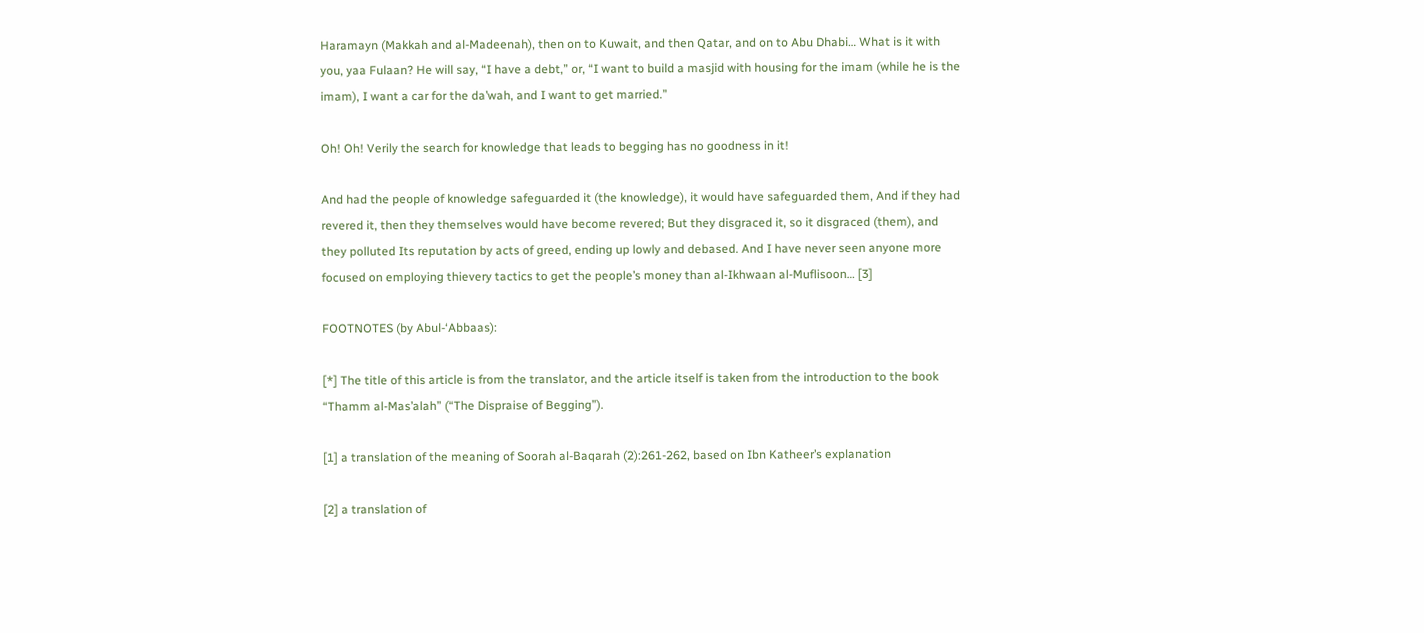Haramayn (Makkah and al-Madeenah), then on to Kuwait, and then Qatar, and on to Abu Dhabi… What is it with you, yaa Fulaan? He will say, “I have a debt,” or, “I want to build a masjid with housing for the imam (while he is the imam), I want a car for the da’wah, and I want to get married.”

Oh! Oh! Verily the search for knowledge that leads to begging has no goodness in it!

And had the people of knowledge safeguarded it (the knowledge), it would have safeguarded them, And if they had revered it, then they themselves would have become revered; But they disgraced it, so it disgraced (them), and they polluted Its reputation by acts of greed, ending up lowly and debased. And I have never seen anyone more focused on employing thievery tactics to get the people’s money than al-Ikhwaan al-Muflisoon… [3]

FOOTNOTES (by Abul-‘Abbaas):

[*] The title of this article is from the translator, and the article itself is taken from the introduction to the book “Thamm al-Mas’alah” (“The Dispraise of Begging”).

[1] a translation of the meaning of Soorah al-Baqarah (2):261-262, based on Ibn Katheer’s explanation

[2] a translation of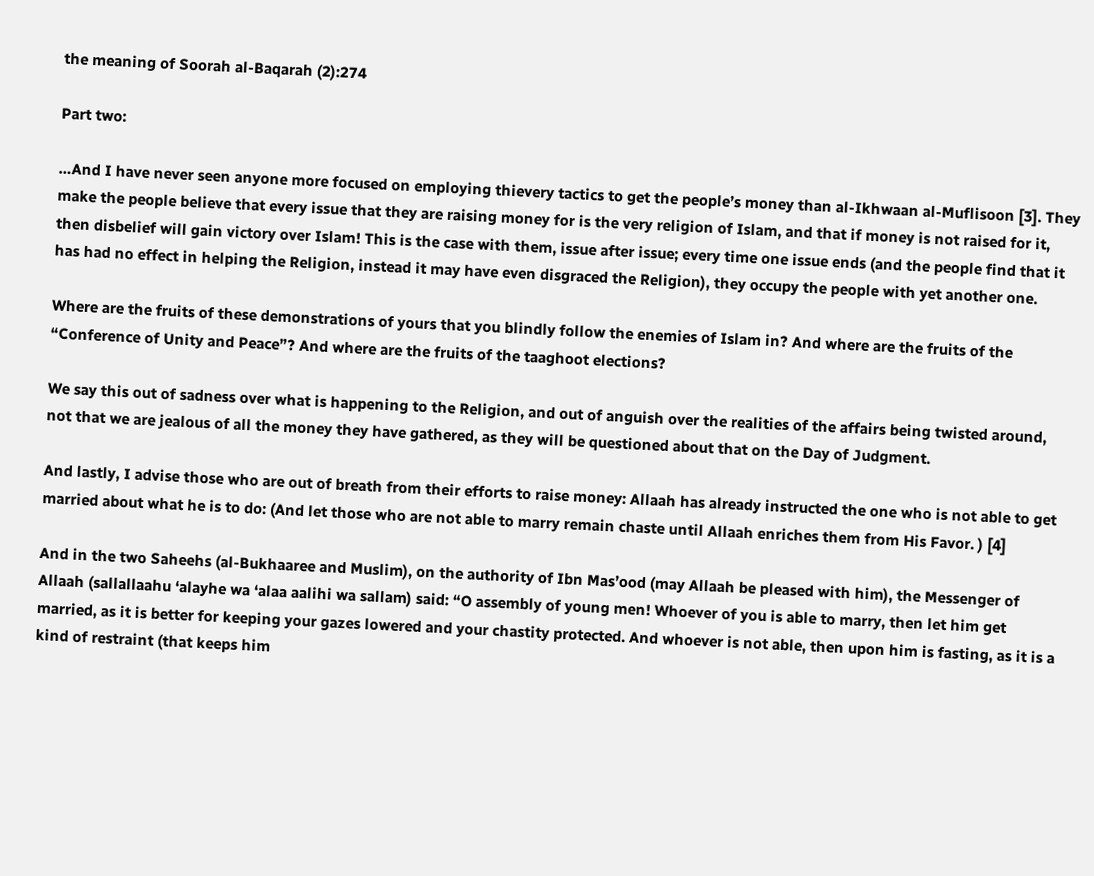the meaning of Soorah al-Baqarah (2):274

Part two:

…And I have never seen anyone more focused on employing thievery tactics to get the people’s money than al-Ikhwaan al-Muflisoon [3]. They make the people believe that every issue that they are raising money for is the very religion of Islam, and that if money is not raised for it, then disbelief will gain victory over Islam! This is the case with them, issue after issue; every time one issue ends (and the people find that it has had no effect in helping the Religion, instead it may have even disgraced the Religion), they occupy the people with yet another one.

Where are the fruits of these demonstrations of yours that you blindly follow the enemies of Islam in? And where are the fruits of the “Conference of Unity and Peace”? And where are the fruits of the taaghoot elections?

We say this out of sadness over what is happening to the Religion, and out of anguish over the realities of the affairs being twisted around, not that we are jealous of all the money they have gathered, as they will be questioned about that on the Day of Judgment.

And lastly, I advise those who are out of breath from their efforts to raise money: Allaah has already instructed the one who is not able to get married about what he is to do: (And let those who are not able to marry remain chaste until Allaah enriches them from His Favor. ) [4]

And in the two Saheehs (al-Bukhaaree and Muslim), on the authority of Ibn Mas’ood (may Allaah be pleased with him), the Messenger of Allaah (sallallaahu ‘alayhe wa ‘alaa aalihi wa sallam) said: “O assembly of young men! Whoever of you is able to marry, then let him get married, as it is better for keeping your gazes lowered and your chastity protected. And whoever is not able, then upon him is fasting, as it is a kind of restraint (that keeps him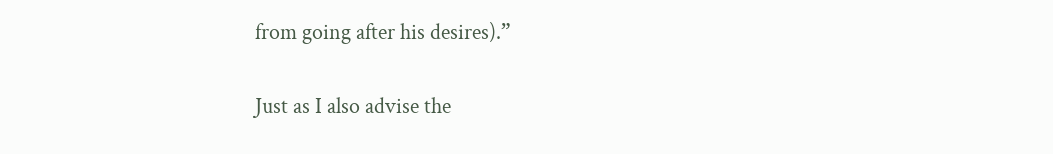from going after his desires).”

Just as I also advise the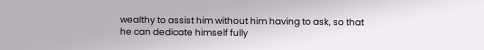wealthy to assist him without him having to ask, so that he can dedicate himself fully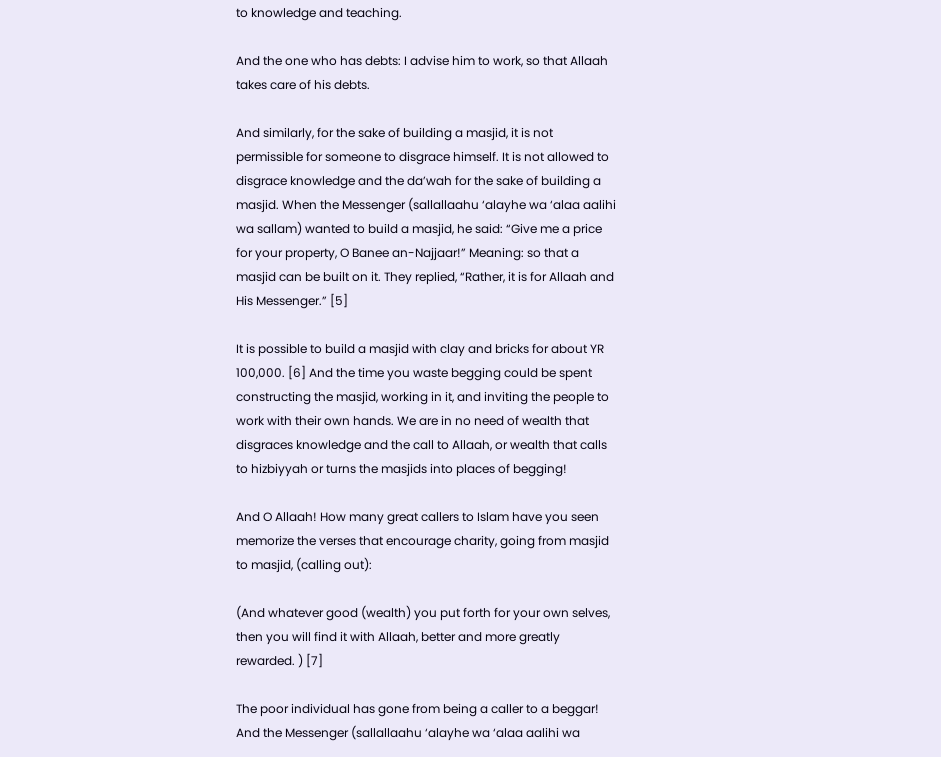to knowledge and teaching.

And the one who has debts: I advise him to work, so that Allaah takes care of his debts.

And similarly, for the sake of building a masjid, it is not permissible for someone to disgrace himself. It is not allowed to disgrace knowledge and the da’wah for the sake of building a masjid. When the Messenger (sallallaahu ‘alayhe wa ‘alaa aalihi wa sallam) wanted to build a masjid, he said: “Give me a price for your property, O Banee an-Najjaar!” Meaning: so that a masjid can be built on it. They replied, “Rather, it is for Allaah and His Messenger.” [5]

It is possible to build a masjid with clay and bricks for about YR 100,000. [6] And the time you waste begging could be spent constructing the masjid, working in it, and inviting the people to work with their own hands. We are in no need of wealth that disgraces knowledge and the call to Allaah, or wealth that calls to hizbiyyah or turns the masjids into places of begging!

And O Allaah! How many great callers to Islam have you seen memorize the verses that encourage charity, going from masjid to masjid, (calling out):

(And whatever good (wealth) you put forth for your own selves, then you will find it with Allaah, better and more greatly rewarded. ) [7]

The poor individual has gone from being a caller to a beggar! And the Messenger (sallallaahu ‘alayhe wa ‘alaa aalihi wa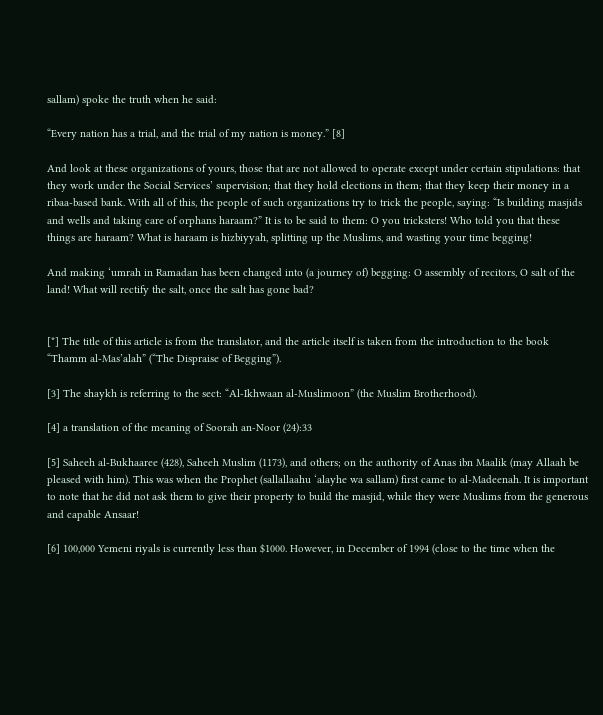sallam) spoke the truth when he said:

“Every nation has a trial, and the trial of my nation is money.” [8]

And look at these organizations of yours, those that are not allowed to operate except under certain stipulations: that they work under the Social Services’ supervision; that they hold elections in them; that they keep their money in a ribaa-based bank. With all of this, the people of such organizations try to trick the people, saying: “Is building masjids and wells and taking care of orphans haraam?” It is to be said to them: O you tricksters! Who told you that these things are haraam? What is haraam is hizbiyyah, splitting up the Muslims, and wasting your time begging!

And making ‘umrah in Ramadan has been changed into (a journey of) begging: O assembly of recitors, O salt of the land! What will rectify the salt, once the salt has gone bad?


[*] The title of this article is from the translator, and the article itself is taken from the introduction to the book “Thamm al-Mas’alah” (“The Dispraise of Begging”).

[3] The shaykh is referring to the sect: “Al-Ikhwaan al-Muslimoon” (the Muslim Brotherhood).

[4] a translation of the meaning of Soorah an-Noor (24):33

[5] Saheeh al-Bukhaaree (428), Saheeh Muslim (1173), and others; on the authority of Anas ibn Maalik (may Allaah be pleased with him). This was when the Prophet (sallallaahu ‘alayhe wa sallam) first came to al-Madeenah. It is important to note that he did not ask them to give their property to build the masjid, while they were Muslims from the generous and capable Ansaar!

[6] 100,000 Yemeni riyals is currently less than $1000. However, in December of 1994 (close to the time when the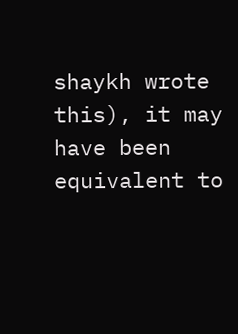shaykh wrote this), it may have been equivalent to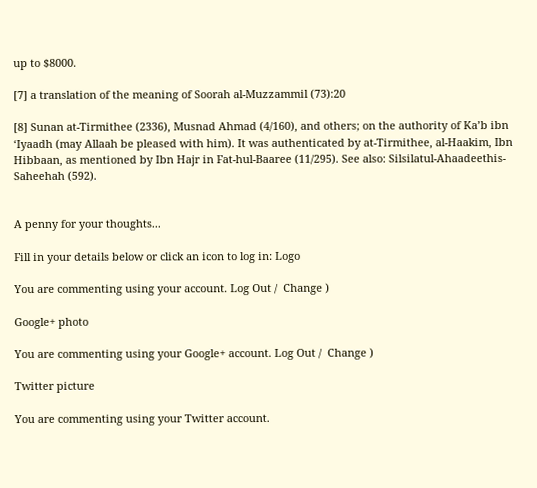up to $8000.

[7] a translation of the meaning of Soorah al-Muzzammil (73):20

[8] Sunan at-Tirmithee (2336), Musnad Ahmad (4/160), and others; on the authority of Ka’b ibn ‘Iyaadh (may Allaah be pleased with him). It was authenticated by at-Tirmithee, al-Haakim, Ibn Hibbaan, as mentioned by Ibn Hajr in Fat-hul-Baaree (11/295). See also: Silsilatul-Ahaadeethis-Saheehah (592).


A penny for your thoughts...

Fill in your details below or click an icon to log in: Logo

You are commenting using your account. Log Out /  Change )

Google+ photo

You are commenting using your Google+ account. Log Out /  Change )

Twitter picture

You are commenting using your Twitter account.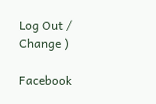Log Out /  Change )

Facebook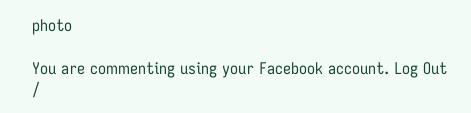photo

You are commenting using your Facebook account. Log Out /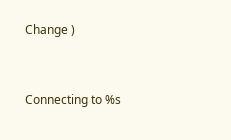Change )


Connecting to %s